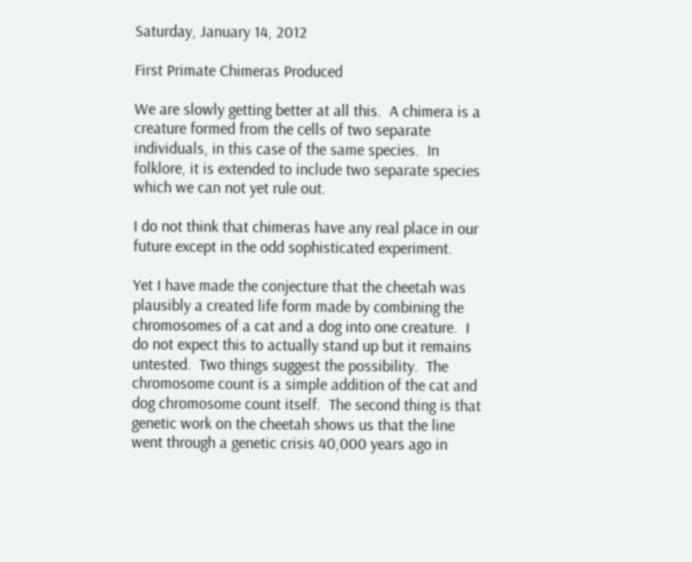Saturday, January 14, 2012

First Primate Chimeras Produced

We are slowly getting better at all this.  A chimera is a creature formed from the cells of two separate individuals, in this case of the same species.  In folklore, it is extended to include two separate species which we can not yet rule out.

I do not think that chimeras have any real place in our future except in the odd sophisticated experiment.

Yet I have made the conjecture that the cheetah was plausibly a created life form made by combining the chromosomes of a cat and a dog into one creature.  I do not expect this to actually stand up but it remains untested.  Two things suggest the possibility.  The chromosome count is a simple addition of the cat and dog chromosome count itself.  The second thing is that genetic work on the cheetah shows us that the line went through a genetic crisis 40,000 years ago in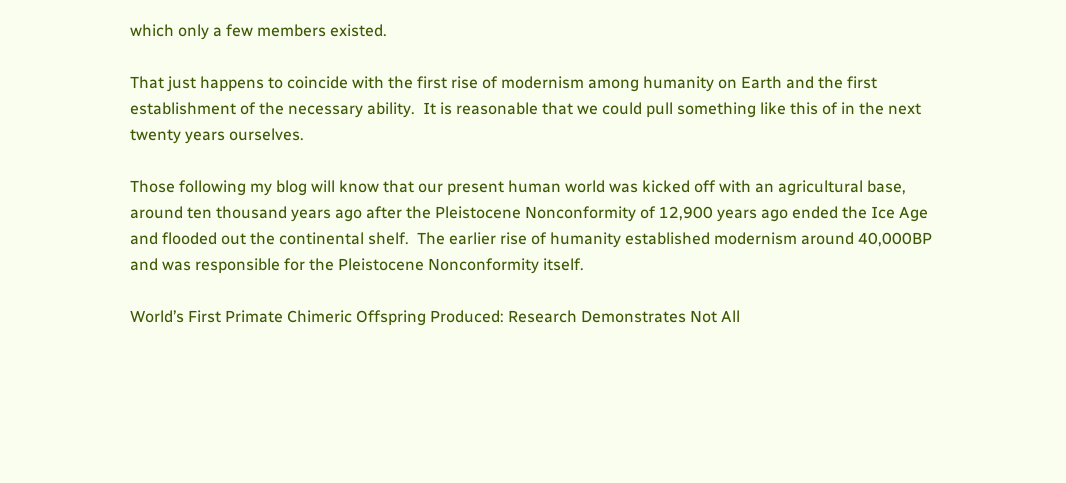which only a few members existed.

That just happens to coincide with the first rise of modernism among humanity on Earth and the first establishment of the necessary ability.  It is reasonable that we could pull something like this of in the next twenty years ourselves.

Those following my blog will know that our present human world was kicked off with an agricultural base, around ten thousand years ago after the Pleistocene Nonconformity of 12,900 years ago ended the Ice Age and flooded out the continental shelf.  The earlier rise of humanity established modernism around 40,000BP and was responsible for the Pleistocene Nonconformity itself.

World’s First Primate Chimeric Offspring Produced: Research Demonstrates Not All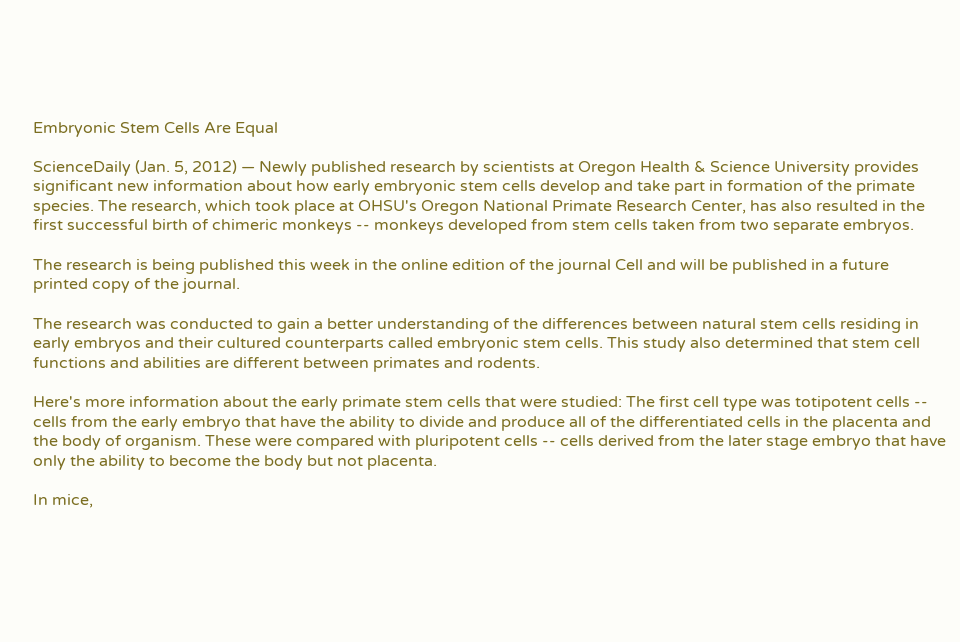Embryonic Stem Cells Are Equal

ScienceDaily (Jan. 5, 2012) — Newly published research by scientists at Oregon Health & Science University provides significant new information about how early embryonic stem cells develop and take part in formation of the primate species. The research, which took place at OHSU's Oregon National Primate Research Center, has also resulted in the first successful birth of chimeric monkeys -- monkeys developed from stem cells taken from two separate embryos.

The research is being published this week in the online edition of the journal Cell and will be published in a future printed copy of the journal.

The research was conducted to gain a better understanding of the differences between natural stem cells residing in early embryos and their cultured counterparts called embryonic stem cells. This study also determined that stem cell functions and abilities are different between primates and rodents.

Here's more information about the early primate stem cells that were studied: The first cell type was totipotent cells -- cells from the early embryo that have the ability to divide and produce all of the differentiated cells in the placenta and the body of organism. These were compared with pluripotent cells -- cells derived from the later stage embryo that have only the ability to become the body but not placenta.

In mice,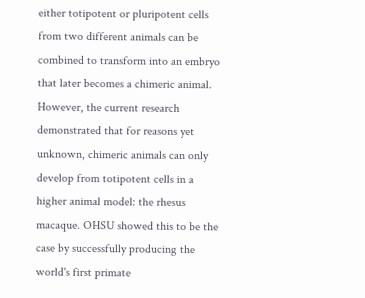either totipotent or pluripotent cells from two different animals can be combined to transform into an embryo that later becomes a chimeric animal. However, the current research demonstrated that for reasons yet unknown, chimeric animals can only develop from totipotent cells in a higher animal model: the rhesus macaque. OHSU showed this to be the case by successfully producing the world's first primate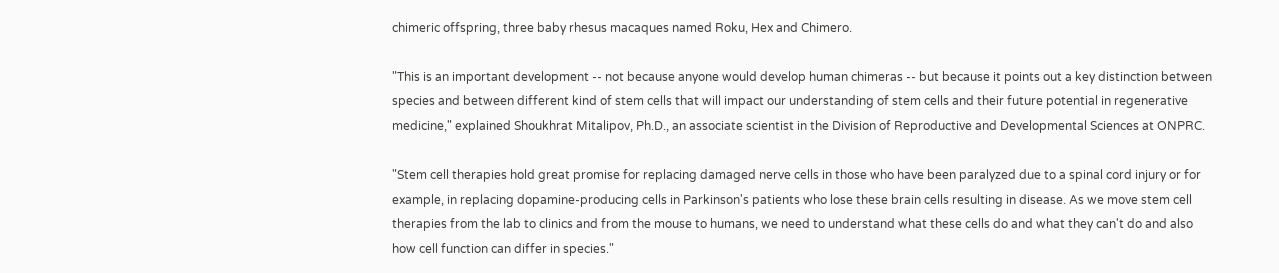chimeric offspring, three baby rhesus macaques named Roku, Hex and Chimero.

"This is an important development -- not because anyone would develop human chimeras -- but because it points out a key distinction between species and between different kind of stem cells that will impact our understanding of stem cells and their future potential in regenerative medicine," explained Shoukhrat Mitalipov, Ph.D., an associate scientist in the Division of Reproductive and Developmental Sciences at ONPRC.

"Stem cell therapies hold great promise for replacing damaged nerve cells in those who have been paralyzed due to a spinal cord injury or for example, in replacing dopamine-producing cells in Parkinson's patients who lose these brain cells resulting in disease. As we move stem cell therapies from the lab to clinics and from the mouse to humans, we need to understand what these cells do and what they can't do and also how cell function can differ in species."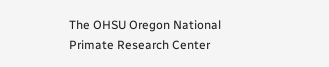The OHSU Oregon National Primate Research Center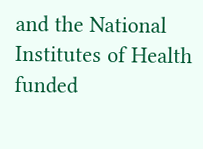and the National Institutes of Health funded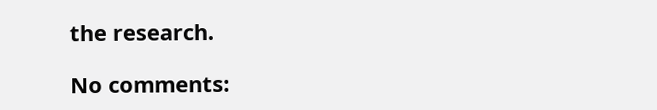the research.

No comments: